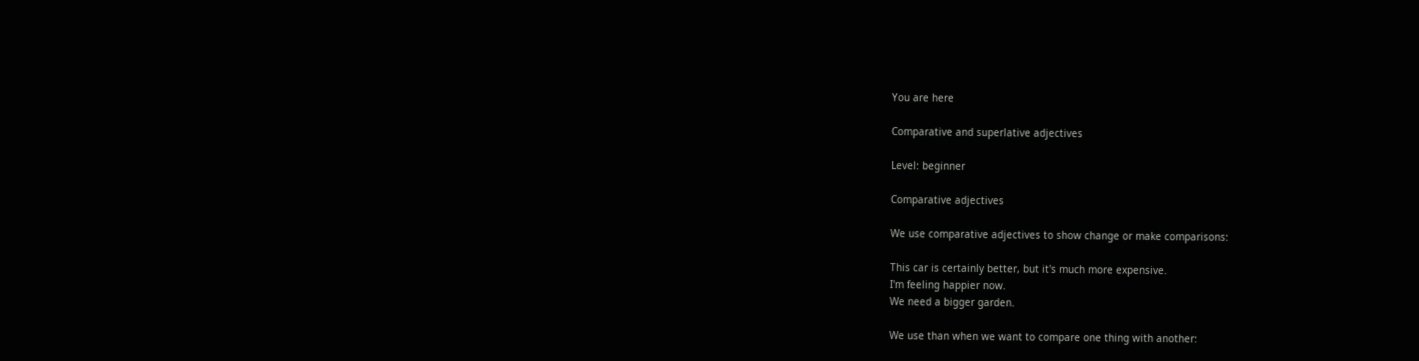You are here

Comparative and superlative adjectives

Level: beginner

Comparative adjectives

We use comparative adjectives to show change or make comparisons:

This car is certainly better, but it's much more expensive.
I'm feeling happier now.
We need a bigger garden.

We use than when we want to compare one thing with another: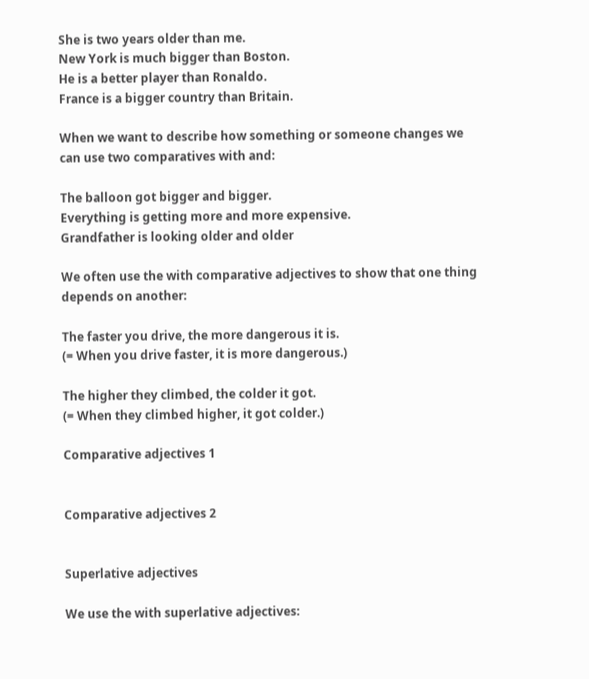She is two years older than me.
New York is much bigger than Boston.
He is a better player than Ronaldo.
France is a bigger country than Britain.

When we want to describe how something or someone changes we can use two comparatives with and:

The balloon got bigger and bigger.
Everything is getting more and more expensive.
Grandfather is looking older and older

We often use the with comparative adjectives to show that one thing depends on another:

The faster you drive, the more dangerous it is.
(= When you drive faster, it is more dangerous.)

The higher they climbed, the colder it got.
(= When they climbed higher, it got colder.)

Comparative adjectives 1


Comparative adjectives 2


Superlative adjectives

We use the with superlative adjectives: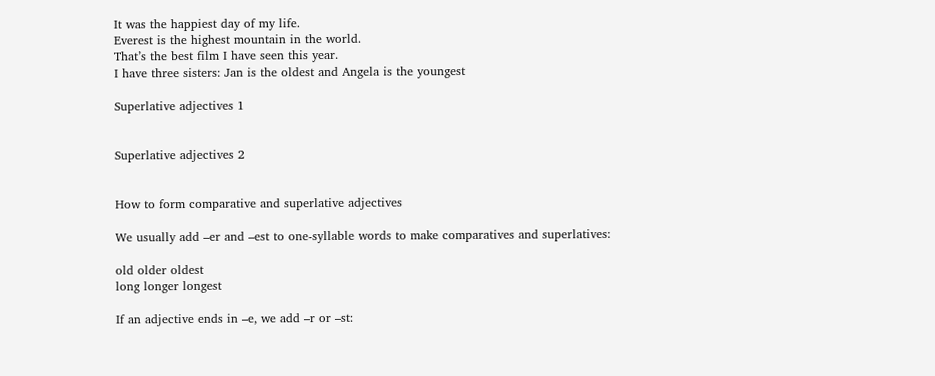It was the happiest day of my life.
Everest is the highest mountain in the world.
That’s the best film I have seen this year.
I have three sisters: Jan is the oldest and Angela is the youngest

Superlative adjectives 1


Superlative adjectives 2


How to form comparative and superlative adjectives

We usually add –er and –est to one-syllable words to make comparatives and superlatives:

old older oldest
long longer longest

If an adjective ends in –e, we add –r or –st: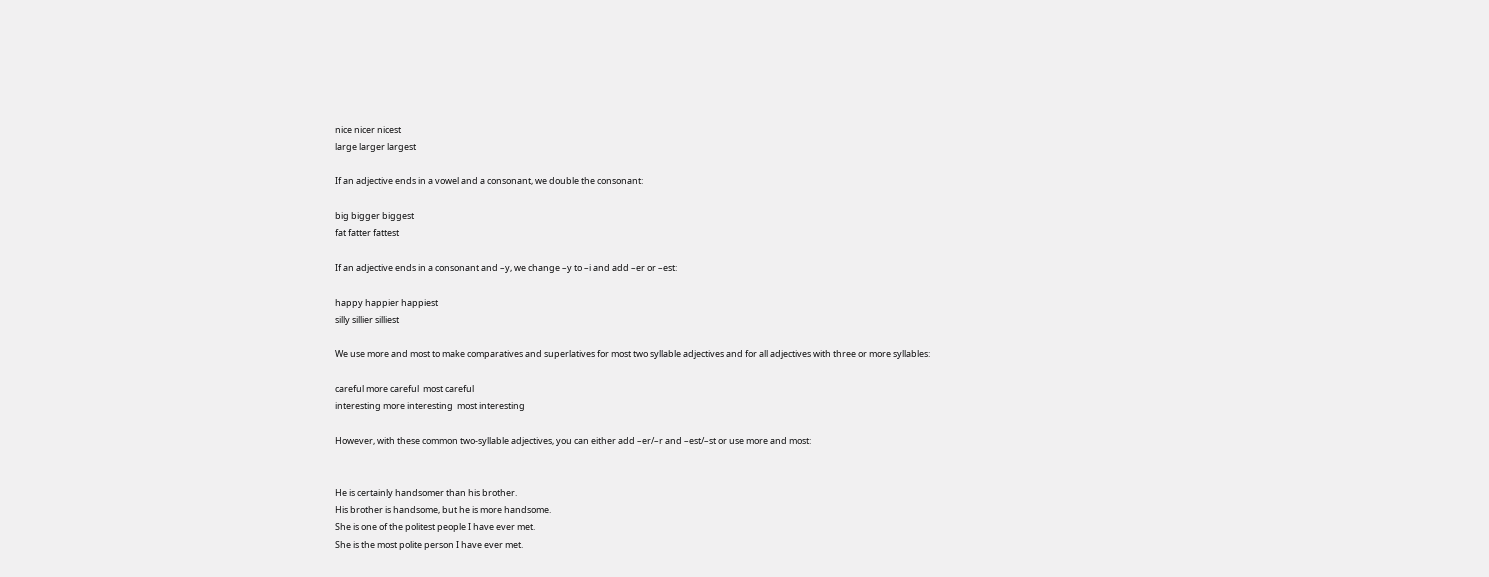nice nicer nicest
large larger largest

If an adjective ends in a vowel and a consonant, we double the consonant:

big bigger biggest
fat fatter fattest

If an adjective ends in a consonant and –y, we change –y to –i and add –er or –est:

happy happier happiest
silly sillier silliest

We use more and most to make comparatives and superlatives for most two syllable adjectives and for all adjectives with three or more syllables:

careful more careful  most careful
interesting more interesting  most interesting

However, with these common two-syllable adjectives, you can either add –er/–r and –est/–st or use more and most:


He is certainly handsomer than his brother.
His brother is handsome, but he is more handsome.
She is one of the politest people I have ever met.
She is the most polite person I have ever met.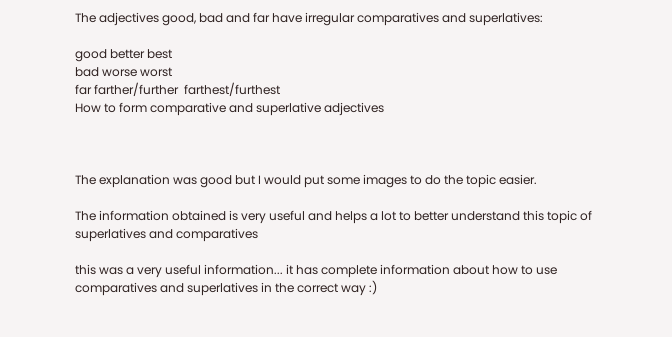The adjectives good, bad and far have irregular comparatives and superlatives:

good better best
bad worse worst
far farther/further  farthest/furthest
How to form comparative and superlative adjectives



The explanation was good but I would put some images to do the topic easier.

The information obtained is very useful and helps a lot to better understand this topic of superlatives and comparatives

this was a very useful information... it has complete information about how to use comparatives and superlatives in the correct way :)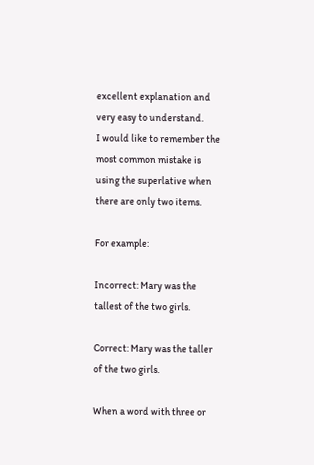excellent explanation and very easy to understand.
I would like to remember the most common mistake is using the superlative when there are only two items.

For example:

Incorrect: Mary was the tallest of the two girls.

Correct: Mary was the taller of the two girls.

When a word with three or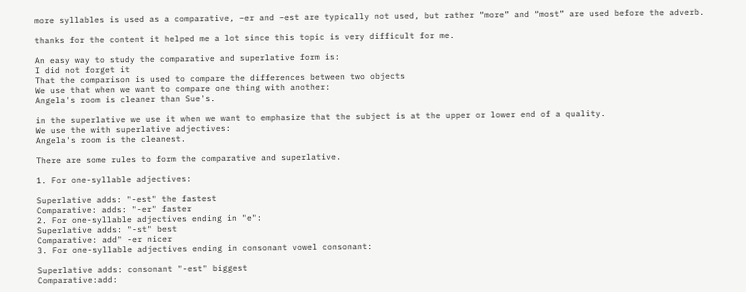more syllables is used as a comparative, –er and –est are typically not used, but rather “more” and “most” are used before the adverb.

thanks for the content it helped me a lot since this topic is very difficult for me.

An easy way to study the comparative and superlative form is:
I did not forget it
That the comparison is used to compare the differences between two objects
We use that when we want to compare one thing with another:
Angela's room is cleaner than Sue's.

in the superlative we use it when we want to emphasize that the subject is at the upper or lower end of a quality.
We use the with superlative adjectives:
Angela's room is the cleanest.

There are some rules to form the comparative and superlative.

1. For one-syllable adjectives:

Superlative adds: "-est" the fastest
Comparative: adds: "-er" faster
2. For one-syllable adjectives ending in "e":
Superlative adds: "-st" best
Comparative: add" -er nicer
3. For one-syllable adjectives ending in consonant vowel consonant:

Superlative adds: consonant "-est" biggest
Comparative:add: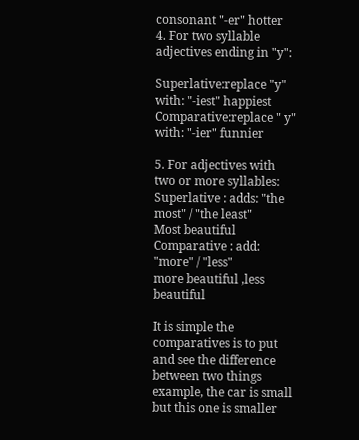consonant "-er" hotter
4. For two syllable adjectives ending in "y":

Superlative:replace "y" with: "-iest" happiest
Comparative:replace " y" with: "-ier" funnier

5. For adjectives with two or more syllables:
Superlative : adds: "the most" / "the least"
Most beautiful
Comparative : add: "more" / "less"
more beautiful ,less beautiful

It is simple the comparatives is to put and see the difference between two things example, the car is small but this one is smaller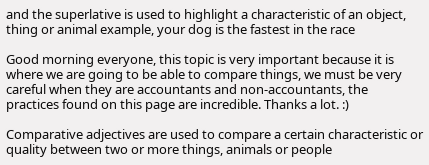and the superlative is used to highlight a characteristic of an object, thing or animal example, your dog is the fastest in the race

Good morning everyone, this topic is very important because it is where we are going to be able to compare things, we must be very careful when they are accountants and non-accountants, the practices found on this page are incredible. Thanks a lot. :)

Comparative adjectives are used to compare a certain characteristic or quality between two or more things, animals or people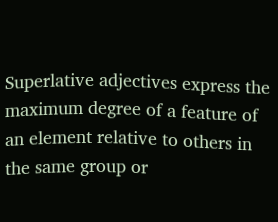Superlative adjectives express the maximum degree of a feature of an element relative to others in the same group or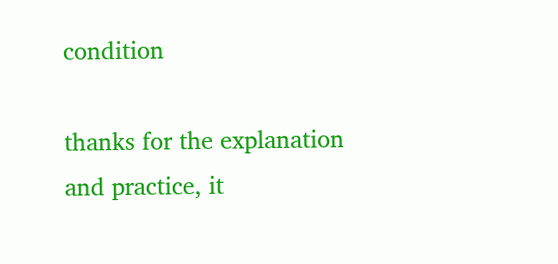condition

thanks for the explanation and practice, it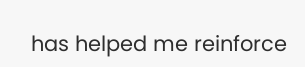has helped me reinforce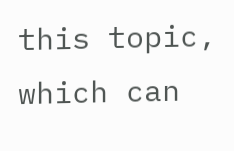this topic, which can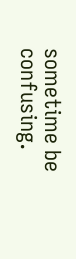sometime be confusing.